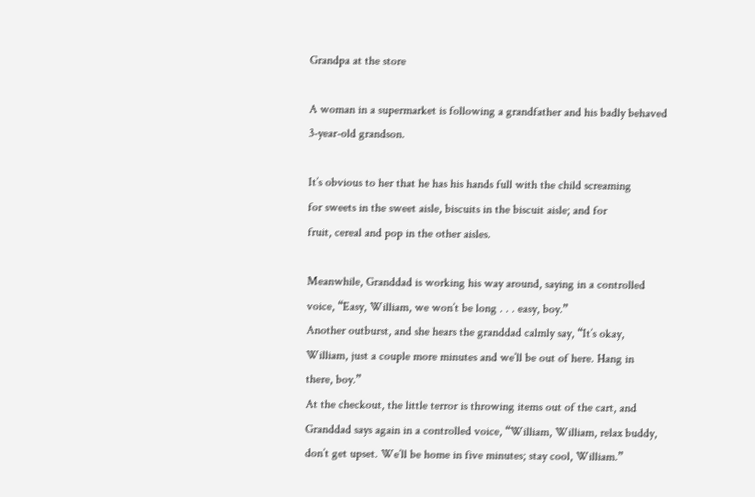Grandpa at the store

A woman in a supermarket is following a grandfather and his badly behaved
3-year-old grandson.

It’s obvious to her that he has his hands full with the child screaming
for sweets in the sweet aisle, biscuits in the biscuit aisle; and for
fruit, cereal and pop in the other aisles.

Meanwhile, Granddad is working his way around, saying in a controlled
voice, “Easy, William, we won’t be long . . . easy, boy.”
Another outburst, and she hears the granddad calmly say, “It’s okay,
William, just a couple more minutes and we’ll be out of here. Hang in
there, boy.”
At the checkout, the little terror is throwing items out of the cart, and
Granddad says again in a controlled voice, “William, William, relax buddy,
don’t get upset. We’ll be home in five minutes; stay cool, William.”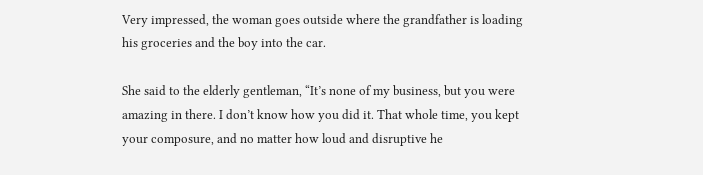Very impressed, the woman goes outside where the grandfather is loading
his groceries and the boy into the car.

She said to the elderly gentleman, “It’s none of my business, but you were
amazing in there. I don’t know how you did it. That whole time, you kept
your composure, and no matter how loud and disruptive he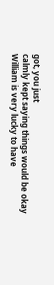got, you just
calmly kept saying things would be okay William is very lucky to have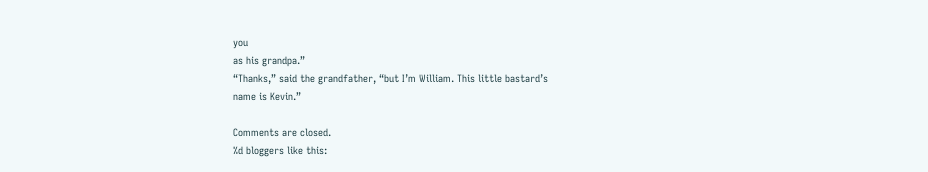you
as his grandpa.”
“Thanks,” said the grandfather, “but I’m William. This little bastard’s
name is Kevin.”

Comments are closed.
%d bloggers like this: